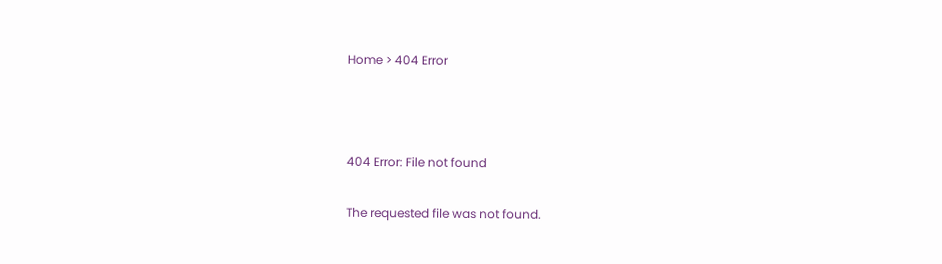Home > 404 Error



404 Error: File not found

The requested file was not found.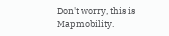Don't worry, this is Mapmobility.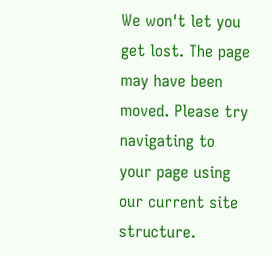We won't let you get lost. The page may have been moved. Please try navigating to your page using our current site structure.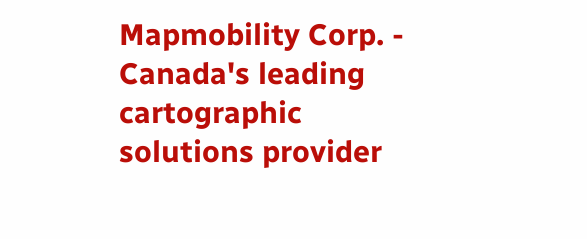Mapmobility Corp. - Canada's leading cartographic solutions provider